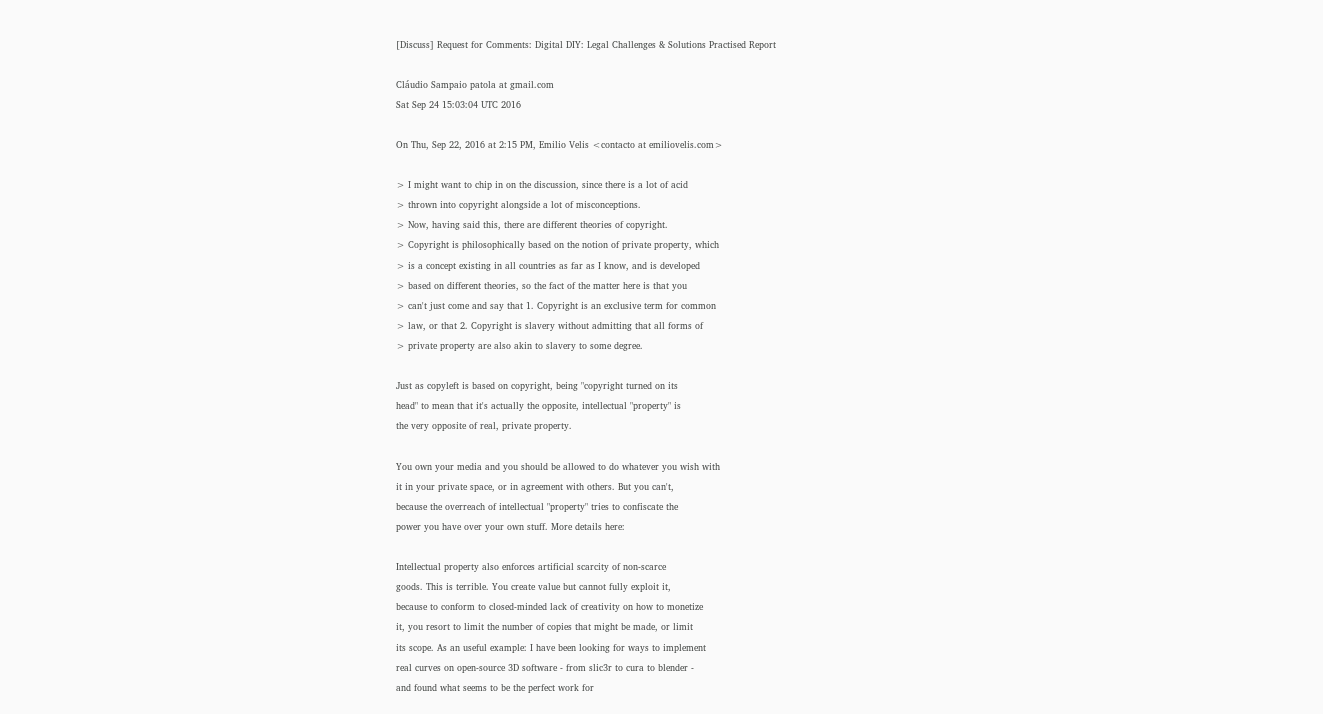[Discuss] Request for Comments: Digital DIY: Legal Challenges & Solutions Practised Report

Cláudio Sampaio patola at gmail.com
Sat Sep 24 15:03:04 UTC 2016

On Thu, Sep 22, 2016 at 2:15 PM, Emilio Velis <contacto at emiliovelis.com>

> I might want to chip in on the discussion, since there is a lot of acid
> thrown into copyright alongside a lot of misconceptions.
> Now, having said this, there are different theories of copyright.
> Copyright is philosophically based on the notion of private property, which
> is a concept existing in all countries as far as I know, and is developed
> based on different theories, so the fact of the matter here is that you
> can't just come and say that 1. Copyright is an exclusive term for common
> law, or that 2. Copyright is slavery without admitting that all forms of
> private property are also akin to slavery to some degree.

Just as copyleft is based on copyright, being "copyright turned on its
head" to mean that it's actually the opposite, intellectual "property" is
the very opposite of real, private property.

You own your media and you should be allowed to do whatever you wish with
it in your private space, or in agreement with others. But you can't,
because the overreach of intellectual "property" tries to confiscate the
power you have over your own stuff. More details here:

Intellectual property also enforces artificial scarcity of non-scarce
goods. This is terrible. You create value but cannot fully exploit it,
because to conform to closed-minded lack of creativity on how to monetize
it, you resort to limit the number of copies that might be made, or limit
its scope. As an useful example: I have been looking for ways to implement
real curves on open-source 3D software - from slic3r to cura to blender -
and found what seems to be the perfect work for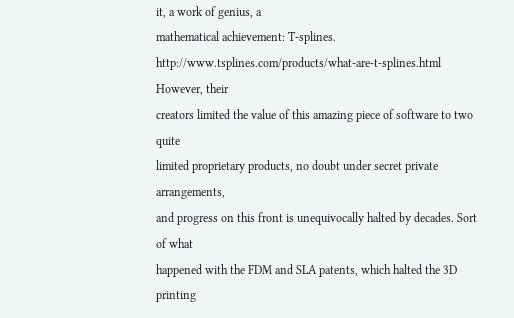it, a work of genius, a
mathematical achievement: T-splines.
http://www.tsplines.com/products/what-are-t-splines.html However, their
creators limited the value of this amazing piece of software to two quite
limited proprietary products, no doubt under secret private arrangements,
and progress on this front is unequivocally halted by decades. Sort of what
happened with the FDM and SLA patents, which halted the 3D printing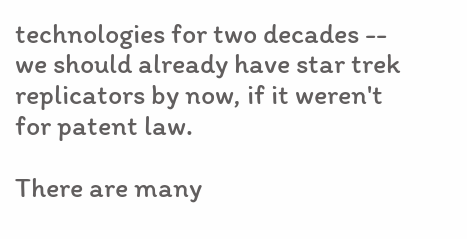technologies for two decades -- we should already have star trek
replicators by now, if it weren't for patent law.

There are many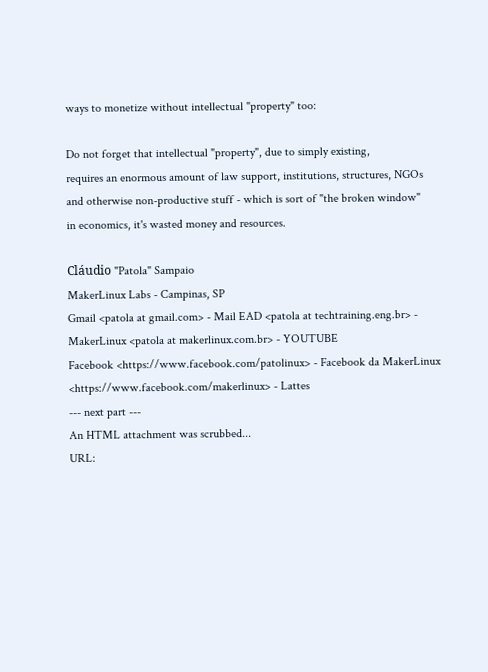ways to monetize without intellectual "property" too:

Do not forget that intellectual "property", due to simply existing,
requires an enormous amount of law support, institutions, structures, NGOs
and otherwise non-productive stuff - which is sort of "the broken window"
in economics, it's wasted money and resources.

Cláudio "Patola" Sampaio
MakerLinux Labs - Campinas, SP
Gmail <patola at gmail.com> - Mail EAD <patola at techtraining.eng.br> -
MakerLinux <patola at makerlinux.com.br> - YOUTUBE
Facebook <https://www.facebook.com/patolinux> - Facebook da MakerLinux
<https://www.facebook.com/makerlinux> - Lattes
--- next part ---
An HTML attachment was scrubbed...
URL: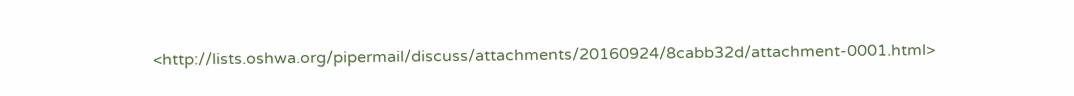<http://lists.oshwa.org/pipermail/discuss/attachments/20160924/8cabb32d/attachment-0001.html>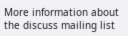More information about the discuss mailing list